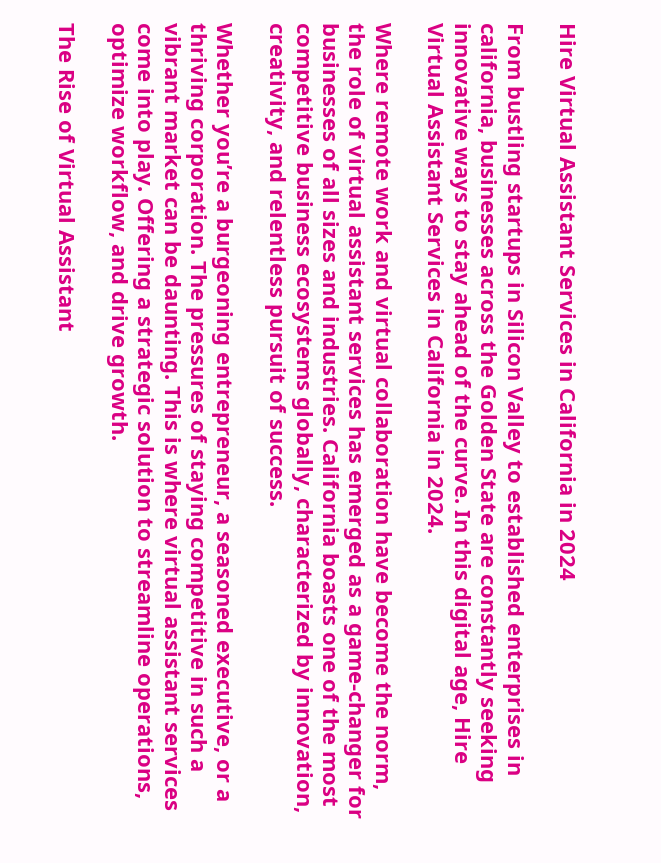Hire Virtual Assistant Services in California in 2024

From bustling startups in Silicon Valley to established enterprises in california, businesses across the Golden State are constantly seeking innovative ways to stay ahead of the curve. In this digital age, Hire Virtual Assistant Services in California in 2024.

Where remote work and virtual collaboration have become the norm, the role of virtual assistant services has emerged as a game-changer for businesses of all sizes and industries. California boasts one of the most competitive business ecosystems globally, characterized by innovation, creativity, and relentless pursuit of success.

Whether you’re a burgeoning entrepreneur, a seasoned executive, or a thriving corporation. The pressures of staying competitive in such a vibrant market can be daunting. This is where virtual assistant services come into play. Offering a strategic solution to streamline operations, optimize workflow, and drive growth.

The Rise of Virtual Assistant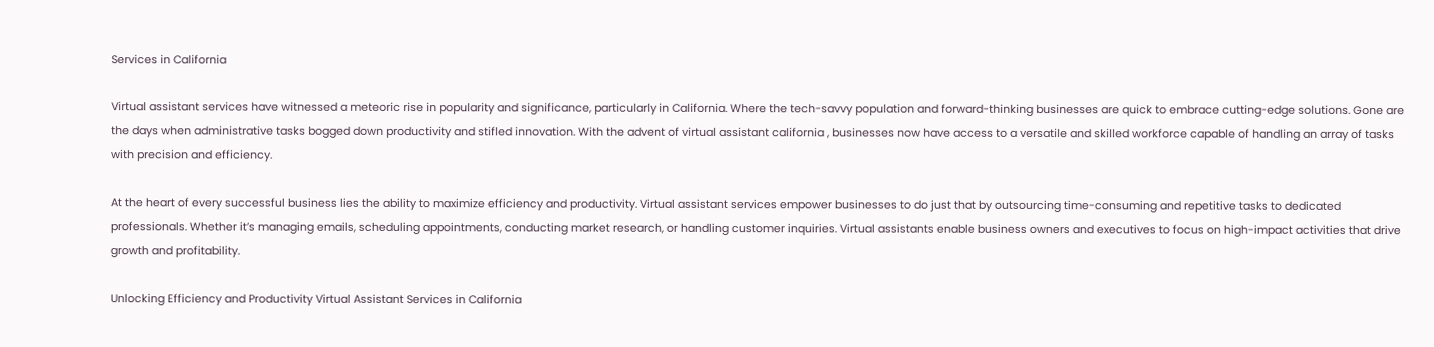Services in California

Virtual assistant services have witnessed a meteoric rise in popularity and significance, particularly in California. Where the tech-savvy population and forward-thinking businesses are quick to embrace cutting-edge solutions. Gone are the days when administrative tasks bogged down productivity and stifled innovation. With the advent of virtual assistant california , businesses now have access to a versatile and skilled workforce capable of handling an array of tasks with precision and efficiency.

At the heart of every successful business lies the ability to maximize efficiency and productivity. Virtual assistant services empower businesses to do just that by outsourcing time-consuming and repetitive tasks to dedicated professionals. Whether it’s managing emails, scheduling appointments, conducting market research, or handling customer inquiries. Virtual assistants enable business owners and executives to focus on high-impact activities that drive growth and profitability.

Unlocking Efficiency and Productivity Virtual Assistant Services in California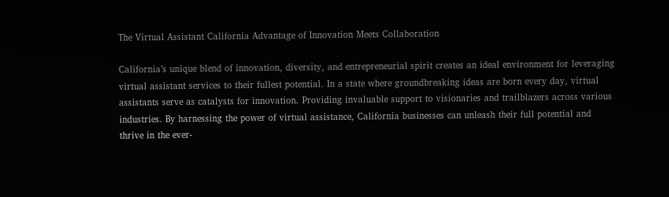The Virtual Assistant California Advantage of Innovation Meets Collaboration

California’s unique blend of innovation, diversity, and entrepreneurial spirit creates an ideal environment for leveraging virtual assistant services to their fullest potential. In a state where groundbreaking ideas are born every day, virtual assistants serve as catalysts for innovation. Providing invaluable support to visionaries and trailblazers across various industries. By harnessing the power of virtual assistance, California businesses can unleash their full potential and thrive in the ever-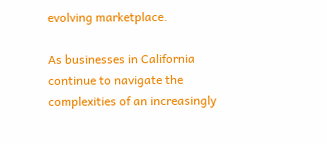evolving marketplace.

As businesses in California continue to navigate the complexities of an increasingly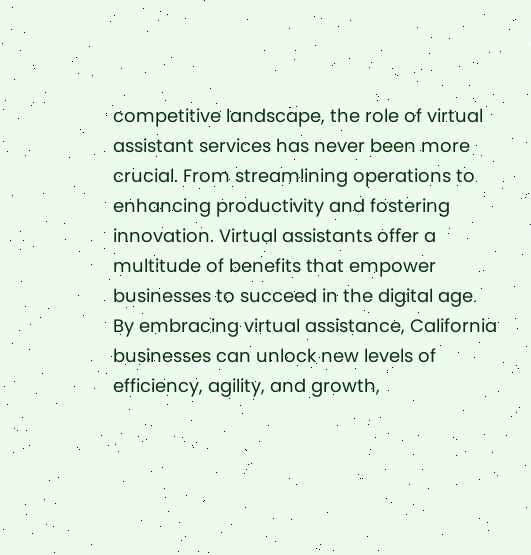competitive landscape, the role of virtual assistant services has never been more crucial. From streamlining operations to enhancing productivity and fostering innovation. Virtual assistants offer a multitude of benefits that empower businesses to succeed in the digital age. By embracing virtual assistance, California businesses can unlock new levels of efficiency, agility, and growth,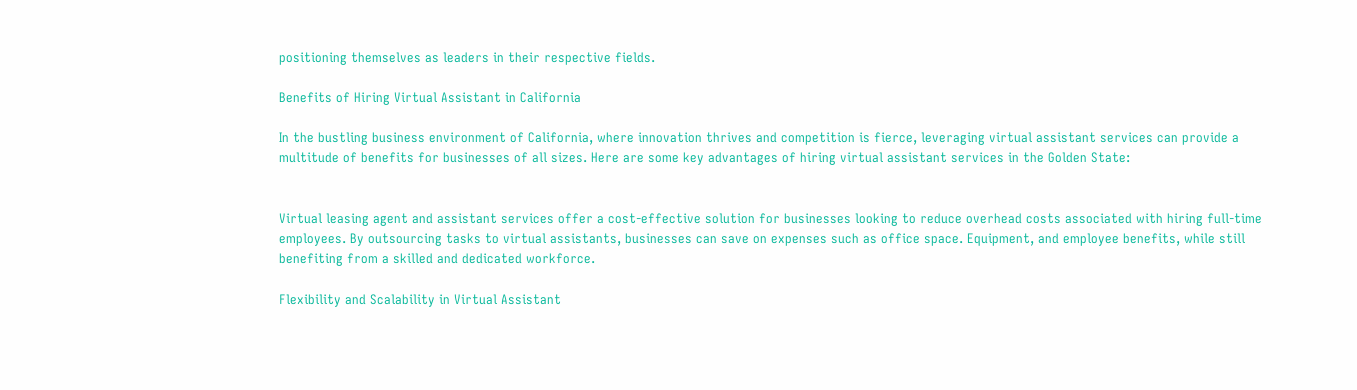positioning themselves as leaders in their respective fields.

Benefits of Hiring Virtual Assistant in California

In the bustling business environment of California, where innovation thrives and competition is fierce, leveraging virtual assistant services can provide a multitude of benefits for businesses of all sizes. Here are some key advantages of hiring virtual assistant services in the Golden State:


Virtual leasing agent and assistant services offer a cost-effective solution for businesses looking to reduce overhead costs associated with hiring full-time employees. By outsourcing tasks to virtual assistants, businesses can save on expenses such as office space. Equipment, and employee benefits, while still benefiting from a skilled and dedicated workforce.

Flexibility and Scalability in Virtual Assistant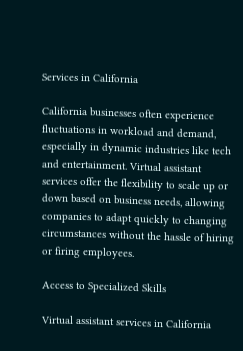Services in California

California businesses often experience fluctuations in workload and demand, especially in dynamic industries like tech and entertainment. Virtual assistant services offer the flexibility to scale up or down based on business needs, allowing companies to adapt quickly to changing circumstances without the hassle of hiring or firing employees.

Access to Specialized Skills

Virtual assistant services in California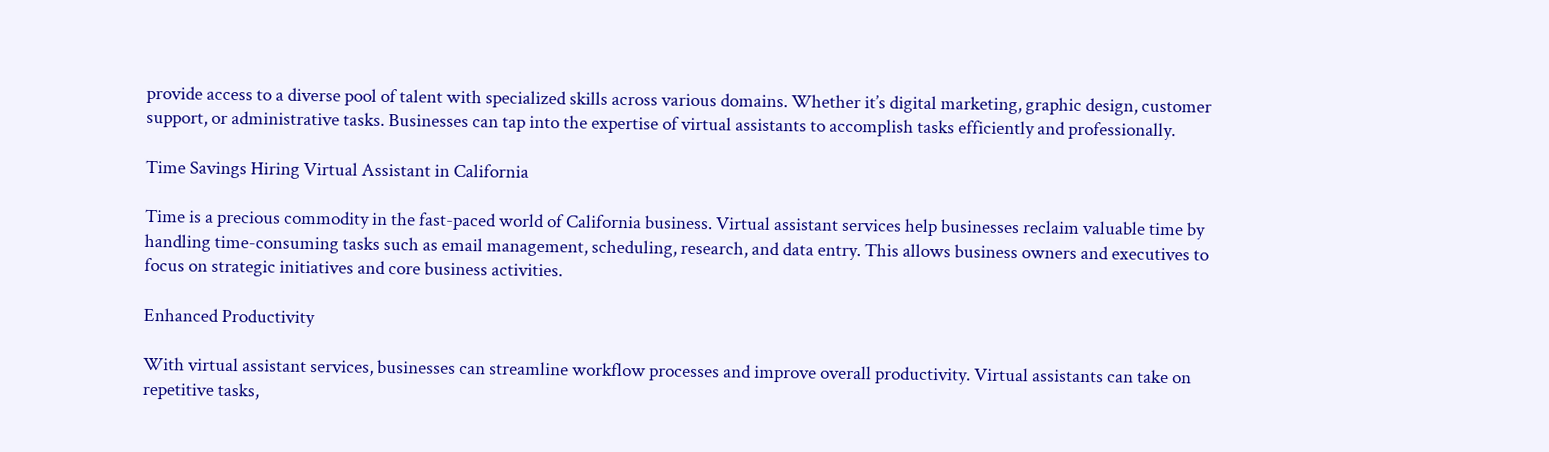provide access to a diverse pool of talent with specialized skills across various domains. Whether it’s digital marketing, graphic design, customer support, or administrative tasks. Businesses can tap into the expertise of virtual assistants to accomplish tasks efficiently and professionally.

Time Savings Hiring Virtual Assistant in California

Time is a precious commodity in the fast-paced world of California business. Virtual assistant services help businesses reclaim valuable time by handling time-consuming tasks such as email management, scheduling, research, and data entry. This allows business owners and executives to focus on strategic initiatives and core business activities.

Enhanced Productivity

With virtual assistant services, businesses can streamline workflow processes and improve overall productivity. Virtual assistants can take on repetitive tasks,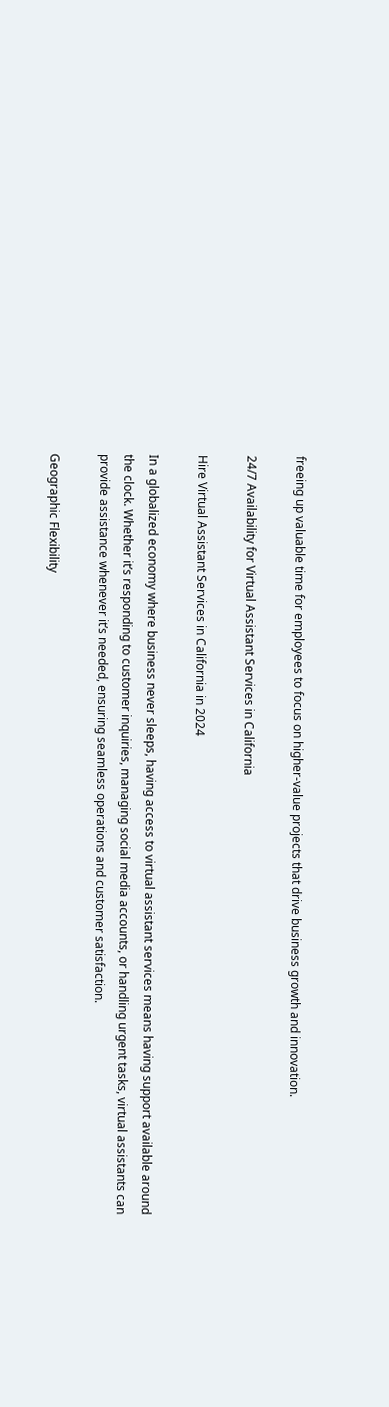freeing up valuable time for employees to focus on higher-value projects that drive business growth and innovation.

24/7 Availability for Virtual Assistant Services in California

Hire Virtual Assistant Services in California in 2024

In a globalized economy where business never sleeps, having access to virtual assistant services means having support available around the clock. Whether it’s responding to customer inquiries, managing social media accounts, or handling urgent tasks, virtual assistants can provide assistance whenever it’s needed, ensuring seamless operations and customer satisfaction.

Geographic Flexibility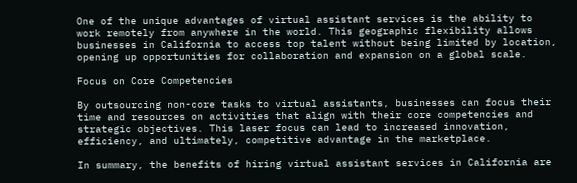One of the unique advantages of virtual assistant services is the ability to work remotely from anywhere in the world. This geographic flexibility allows businesses in California to access top talent without being limited by location, opening up opportunities for collaboration and expansion on a global scale.

Focus on Core Competencies

By outsourcing non-core tasks to virtual assistants, businesses can focus their time and resources on activities that align with their core competencies and strategic objectives. This laser focus can lead to increased innovation, efficiency, and ultimately, competitive advantage in the marketplace.

In summary, the benefits of hiring virtual assistant services in California are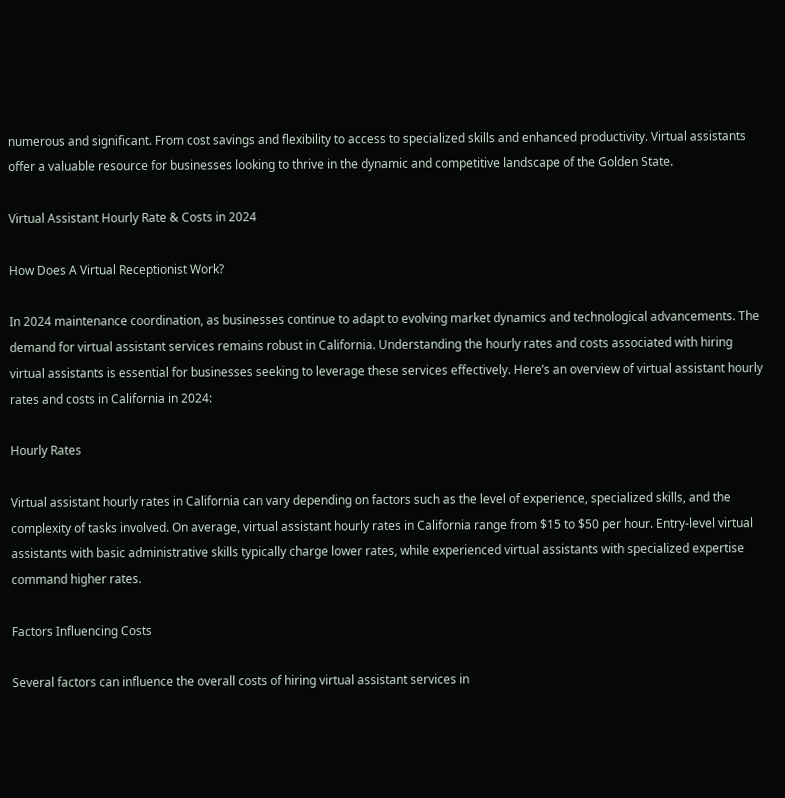numerous and significant. From cost savings and flexibility to access to specialized skills and enhanced productivity. Virtual assistants offer a valuable resource for businesses looking to thrive in the dynamic and competitive landscape of the Golden State.

Virtual Assistant Hourly Rate & Costs in 2024

How Does A Virtual Receptionist Work?

In 2024 maintenance coordination, as businesses continue to adapt to evolving market dynamics and technological advancements. The demand for virtual assistant services remains robust in California. Understanding the hourly rates and costs associated with hiring virtual assistants is essential for businesses seeking to leverage these services effectively. Here’s an overview of virtual assistant hourly rates and costs in California in 2024:

Hourly Rates

Virtual assistant hourly rates in California can vary depending on factors such as the level of experience, specialized skills, and the complexity of tasks involved. On average, virtual assistant hourly rates in California range from $15 to $50 per hour. Entry-level virtual assistants with basic administrative skills typically charge lower rates, while experienced virtual assistants with specialized expertise command higher rates.

Factors Influencing Costs

Several factors can influence the overall costs of hiring virtual assistant services in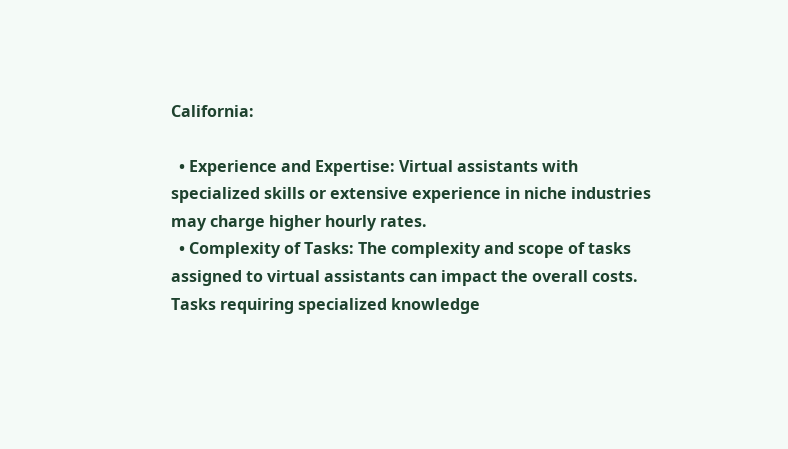California:

  • Experience and Expertise: Virtual assistants with specialized skills or extensive experience in niche industries may charge higher hourly rates.
  • Complexity of Tasks: The complexity and scope of tasks assigned to virtual assistants can impact the overall costs. Tasks requiring specialized knowledge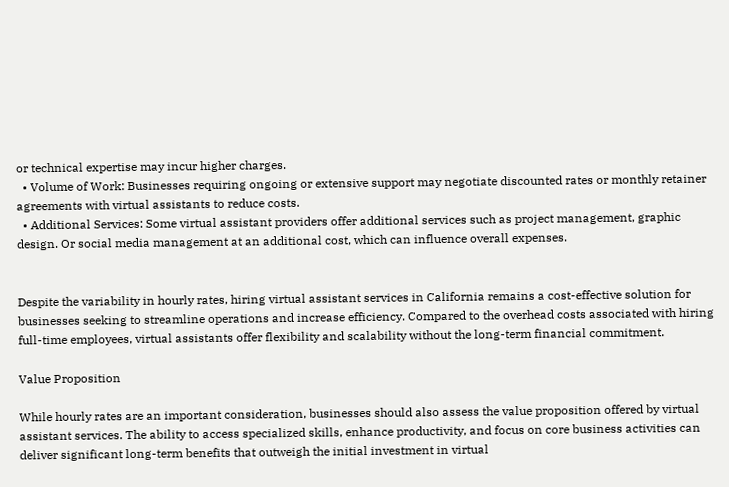or technical expertise may incur higher charges.
  • Volume of Work: Businesses requiring ongoing or extensive support may negotiate discounted rates or monthly retainer agreements with virtual assistants to reduce costs.
  • Additional Services: Some virtual assistant providers offer additional services such as project management, graphic design. Or social media management at an additional cost, which can influence overall expenses.


Despite the variability in hourly rates, hiring virtual assistant services in California remains a cost-effective solution for businesses seeking to streamline operations and increase efficiency. Compared to the overhead costs associated with hiring full-time employees, virtual assistants offer flexibility and scalability without the long-term financial commitment.

Value Proposition

While hourly rates are an important consideration, businesses should also assess the value proposition offered by virtual assistant services. The ability to access specialized skills, enhance productivity, and focus on core business activities can deliver significant long-term benefits that outweigh the initial investment in virtual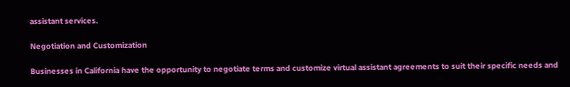assistant services.

Negotiation and Customization

Businesses in California have the opportunity to negotiate terms and customize virtual assistant agreements to suit their specific needs and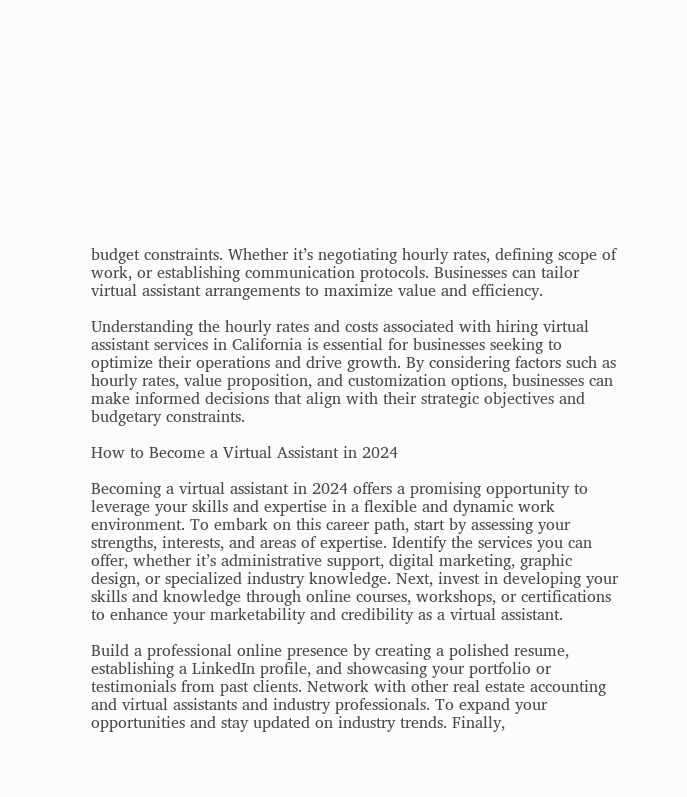budget constraints. Whether it’s negotiating hourly rates, defining scope of work, or establishing communication protocols. Businesses can tailor virtual assistant arrangements to maximize value and efficiency.

Understanding the hourly rates and costs associated with hiring virtual assistant services in California is essential for businesses seeking to optimize their operations and drive growth. By considering factors such as hourly rates, value proposition, and customization options, businesses can make informed decisions that align with their strategic objectives and budgetary constraints.

How to Become a Virtual Assistant in 2024

Becoming a virtual assistant in 2024 offers a promising opportunity to leverage your skills and expertise in a flexible and dynamic work environment. To embark on this career path, start by assessing your strengths, interests, and areas of expertise. Identify the services you can offer, whether it’s administrative support, digital marketing, graphic design, or specialized industry knowledge. Next, invest in developing your skills and knowledge through online courses, workshops, or certifications to enhance your marketability and credibility as a virtual assistant.

Build a professional online presence by creating a polished resume, establishing a LinkedIn profile, and showcasing your portfolio or testimonials from past clients. Network with other real estate accounting and virtual assistants and industry professionals. To expand your opportunities and stay updated on industry trends. Finally,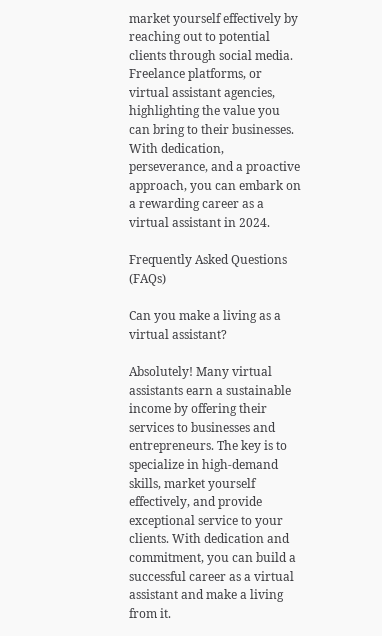market yourself effectively by reaching out to potential clients through social media. Freelance platforms, or virtual assistant agencies, highlighting the value you can bring to their businesses. With dedication, perseverance, and a proactive approach, you can embark on a rewarding career as a virtual assistant in 2024.

Frequently Asked Questions (FAQs)

Can you make a living as a virtual assistant?

Absolutely! Many virtual assistants earn a sustainable income by offering their services to businesses and entrepreneurs. The key is to specialize in high-demand skills, market yourself effectively, and provide exceptional service to your clients. With dedication and commitment, you can build a successful career as a virtual assistant and make a living from it.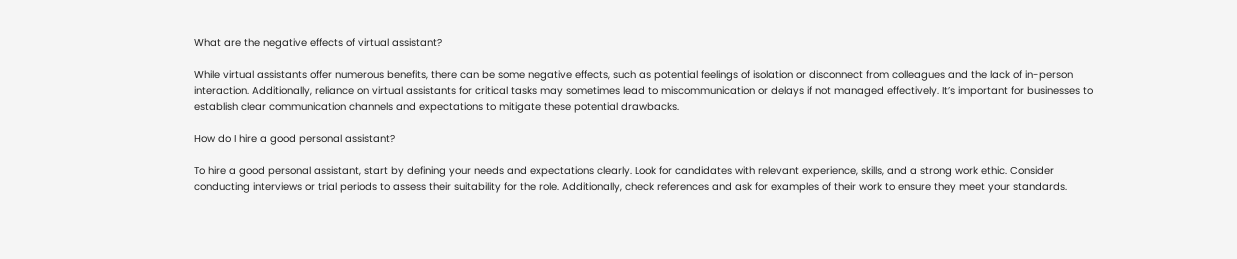What are the negative effects of virtual assistant?

While virtual assistants offer numerous benefits, there can be some negative effects, such as potential feelings of isolation or disconnect from colleagues and the lack of in-person interaction. Additionally, reliance on virtual assistants for critical tasks may sometimes lead to miscommunication or delays if not managed effectively. It’s important for businesses to establish clear communication channels and expectations to mitigate these potential drawbacks.

How do I hire a good personal assistant?

To hire a good personal assistant, start by defining your needs and expectations clearly. Look for candidates with relevant experience, skills, and a strong work ethic. Consider conducting interviews or trial periods to assess their suitability for the role. Additionally, check references and ask for examples of their work to ensure they meet your standards.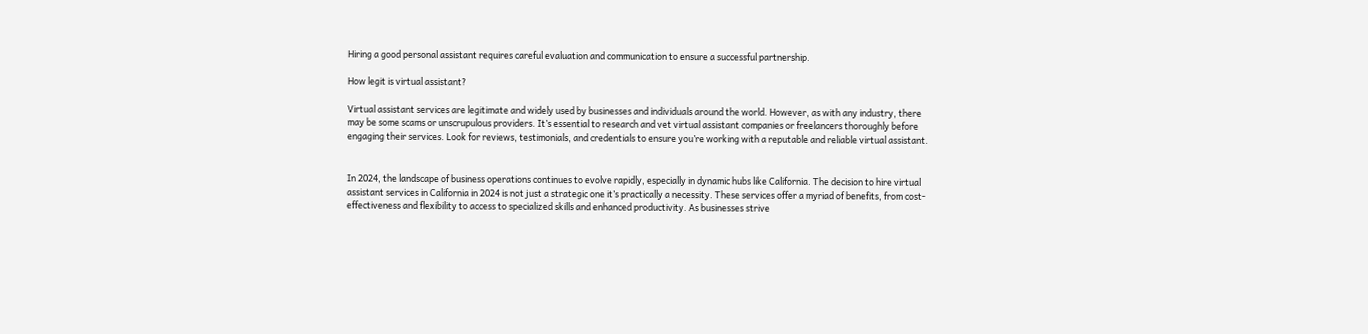Hiring a good personal assistant requires careful evaluation and communication to ensure a successful partnership.

How legit is virtual assistant?

Virtual assistant services are legitimate and widely used by businesses and individuals around the world. However, as with any industry, there may be some scams or unscrupulous providers. It’s essential to research and vet virtual assistant companies or freelancers thoroughly before engaging their services. Look for reviews, testimonials, and credentials to ensure you’re working with a reputable and reliable virtual assistant.


In 2024, the landscape of business operations continues to evolve rapidly, especially in dynamic hubs like California. The decision to hire virtual assistant services in California in 2024 is not just a strategic one it’s practically a necessity. These services offer a myriad of benefits, from cost-effectiveness and flexibility to access to specialized skills and enhanced productivity. As businesses strive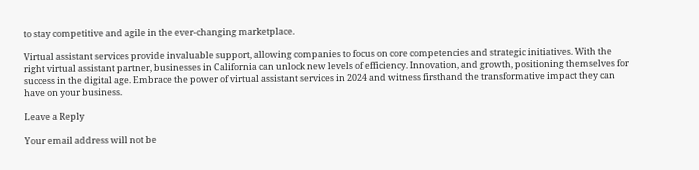to stay competitive and agile in the ever-changing marketplace.

Virtual assistant services provide invaluable support, allowing companies to focus on core competencies and strategic initiatives. With the right virtual assistant partner, businesses in California can unlock new levels of efficiency. Innovation, and growth, positioning themselves for success in the digital age. Embrace the power of virtual assistant services in 2024 and witness firsthand the transformative impact they can have on your business.

Leave a Reply

Your email address will not be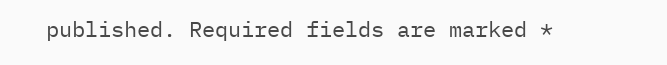published. Required fields are marked *